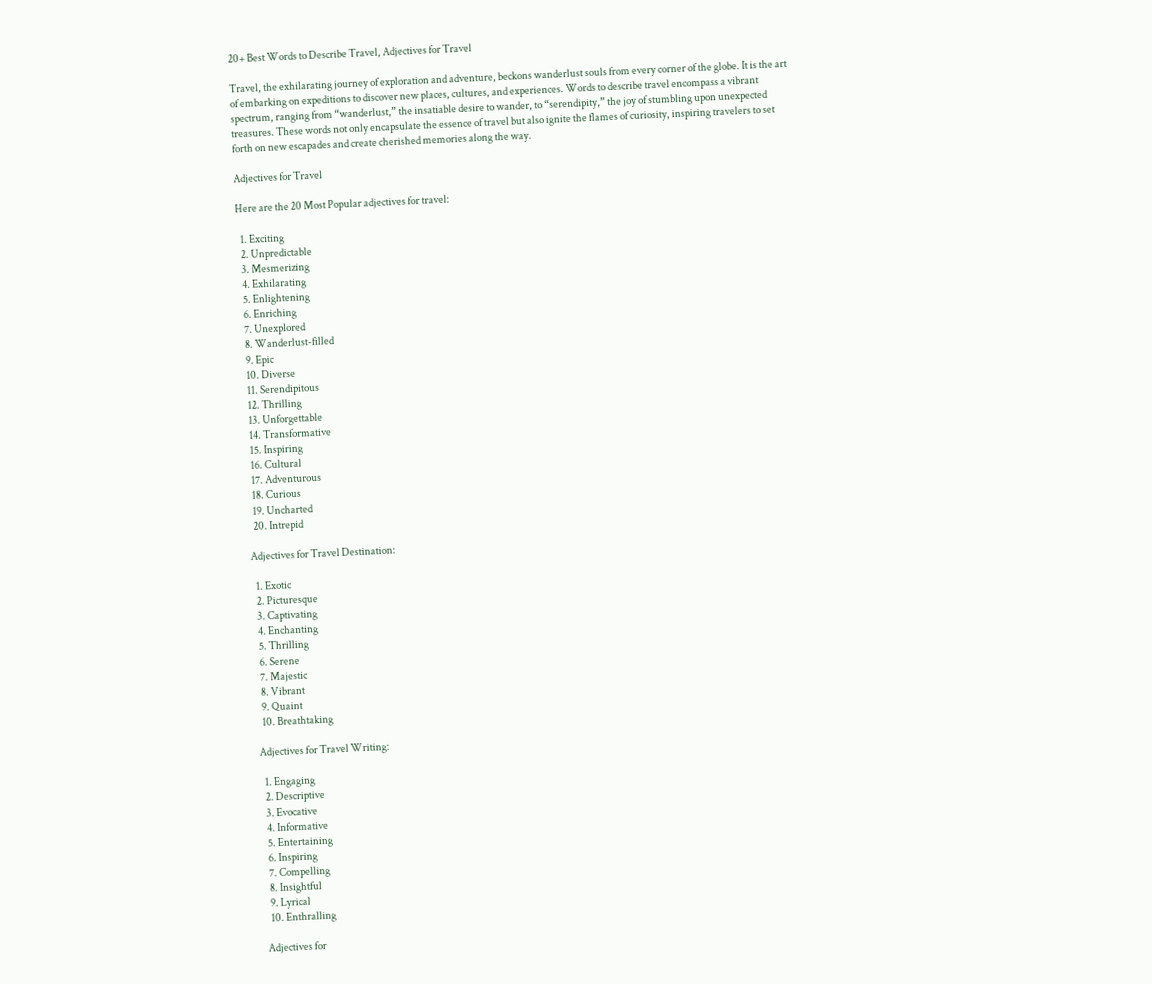20+ Best Words to Describe Travel, Adjectives for Travel

Travel, the exhilarating journey of exploration and adventure, beckons wanderlust souls from every corner of the globe. It is the art of embarking on expeditions to discover new places, cultures, and experiences. Words to describe travel encompass a vibrant spectrum, ranging from “wanderlust,” the insatiable desire to wander, to “serendipity,” the joy of stumbling upon unexpected treasures. These words not only encapsulate the essence of travel but also ignite the flames of curiosity, inspiring travelers to set forth on new escapades and create cherished memories along the way.

Adjectives for Travel

Here are the 20 Most Popular adjectives for travel:

  1. Exciting
  2. Unpredictable
  3. Mesmerizing
  4. Exhilarating
  5. Enlightening
  6. Enriching
  7. Unexplored
  8. Wanderlust-filled
  9. Epic
  10. Diverse
  11. Serendipitous
  12. Thrilling
  13. Unforgettable
  14. Transformative
  15. Inspiring
  16. Cultural
  17. Adventurous
  18. Curious
  19. Uncharted
  20. Intrepid

Adjectives for Travel Destination:

  1. Exotic
  2. Picturesque
  3. Captivating
  4. Enchanting
  5. Thrilling
  6. Serene
  7. Majestic
  8. Vibrant
  9. Quaint
  10. Breathtaking

Adjectives for Travel Writing:

  1. Engaging
  2. Descriptive
  3. Evocative
  4. Informative
  5. Entertaining
  6. Inspiring
  7. Compelling
  8. Insightful
  9. Lyrical
  10. Enthralling

Adjectives for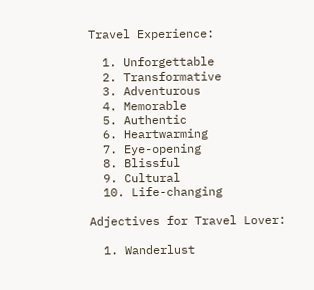Travel Experience:

  1. Unforgettable
  2. Transformative
  3. Adventurous
  4. Memorable
  5. Authentic
  6. Heartwarming
  7. Eye-opening
  8. Blissful
  9. Cultural
  10. Life-changing

Adjectives for Travel Lover:

  1. Wanderlust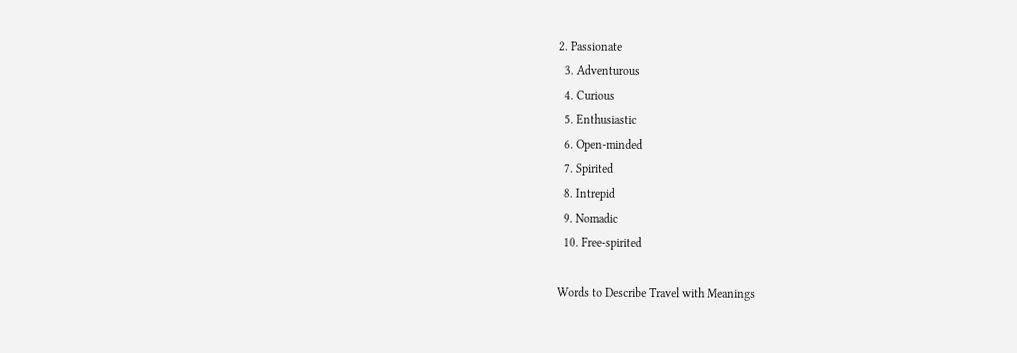2. Passionate
  3. Adventurous
  4. Curious
  5. Enthusiastic
  6. Open-minded
  7. Spirited
  8. Intrepid
  9. Nomadic
  10. Free-spirited

Words to Describe Travel with Meanings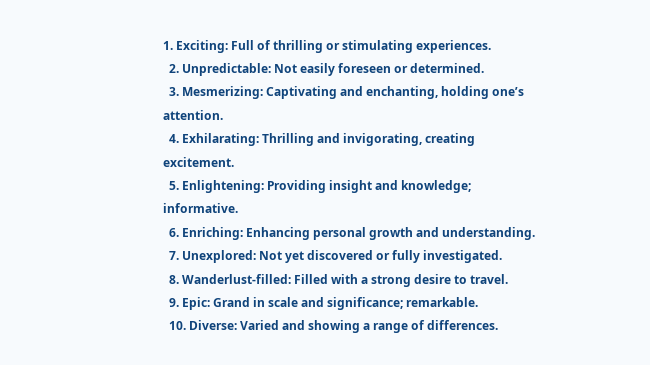1. Exciting: Full of thrilling or stimulating experiences.
  2. Unpredictable: Not easily foreseen or determined.
  3. Mesmerizing: Captivating and enchanting, holding one’s attention.
  4. Exhilarating: Thrilling and invigorating, creating excitement.
  5. Enlightening: Providing insight and knowledge; informative.
  6. Enriching: Enhancing personal growth and understanding.
  7. Unexplored: Not yet discovered or fully investigated.
  8. Wanderlust-filled: Filled with a strong desire to travel.
  9. Epic: Grand in scale and significance; remarkable.
  10. Diverse: Varied and showing a range of differences.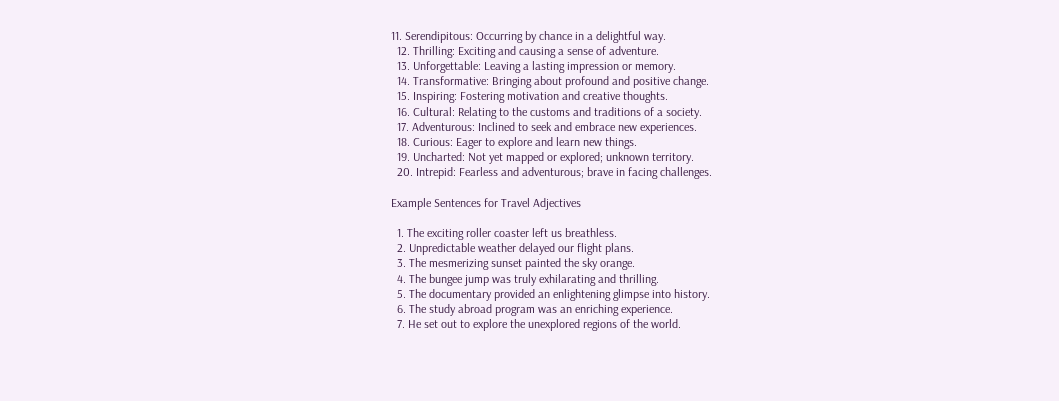11. Serendipitous: Occurring by chance in a delightful way.
  12. Thrilling: Exciting and causing a sense of adventure.
  13. Unforgettable: Leaving a lasting impression or memory.
  14. Transformative: Bringing about profound and positive change.
  15. Inspiring: Fostering motivation and creative thoughts.
  16. Cultural: Relating to the customs and traditions of a society.
  17. Adventurous: Inclined to seek and embrace new experiences.
  18. Curious: Eager to explore and learn new things.
  19. Uncharted: Not yet mapped or explored; unknown territory.
  20. Intrepid: Fearless and adventurous; brave in facing challenges.

Example Sentences for Travel Adjectives

  1. The exciting roller coaster left us breathless.
  2. Unpredictable weather delayed our flight plans.
  3. The mesmerizing sunset painted the sky orange.
  4. The bungee jump was truly exhilarating and thrilling.
  5. The documentary provided an enlightening glimpse into history.
  6. The study abroad program was an enriching experience.
  7. He set out to explore the unexplored regions of the world.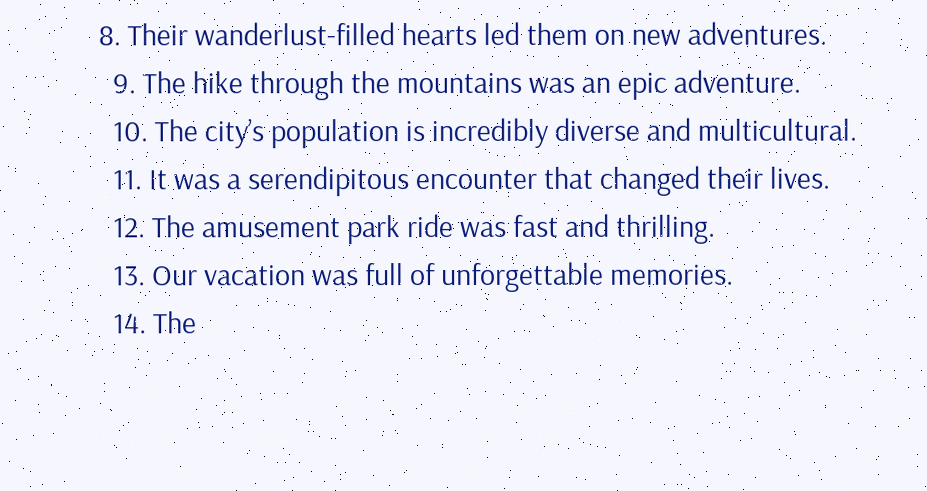8. Their wanderlust-filled hearts led them on new adventures.
  9. The hike through the mountains was an epic adventure.
  10. The city’s population is incredibly diverse and multicultural.
  11. It was a serendipitous encounter that changed their lives.
  12. The amusement park ride was fast and thrilling.
  13. Our vacation was full of unforgettable memories.
  14. The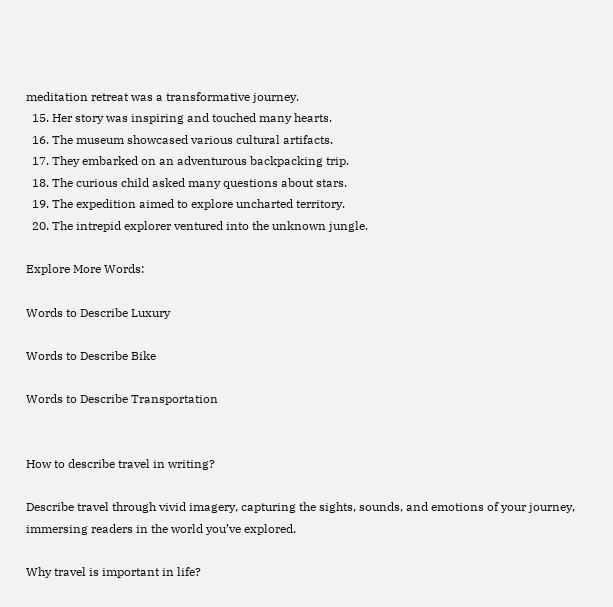meditation retreat was a transformative journey.
  15. Her story was inspiring and touched many hearts.
  16. The museum showcased various cultural artifacts.
  17. They embarked on an adventurous backpacking trip.
  18. The curious child asked many questions about stars.
  19. The expedition aimed to explore uncharted territory.
  20. The intrepid explorer ventured into the unknown jungle.

Explore More Words:

Words to Describe Luxury

Words to Describe Bike

Words to Describe Transportation


How to describe travel in writing?

Describe travel through vivid imagery, capturing the sights, sounds, and emotions of your journey, immersing readers in the world you’ve explored.

Why travel is important in life?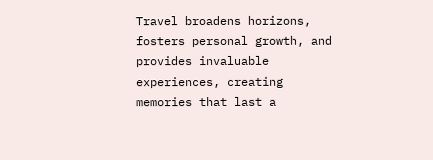Travel broadens horizons, fosters personal growth, and provides invaluable experiences, creating memories that last a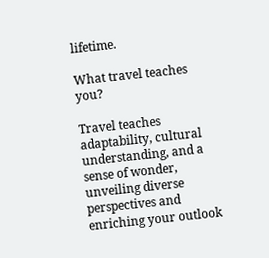lifetime.

What travel teaches you?

Travel teaches adaptability, cultural understanding, and a sense of wonder, unveiling diverse perspectives and enriching your outlook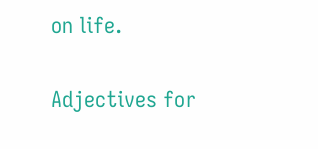on life.

Adjectives for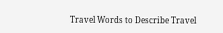Travel Words to Describe Travel